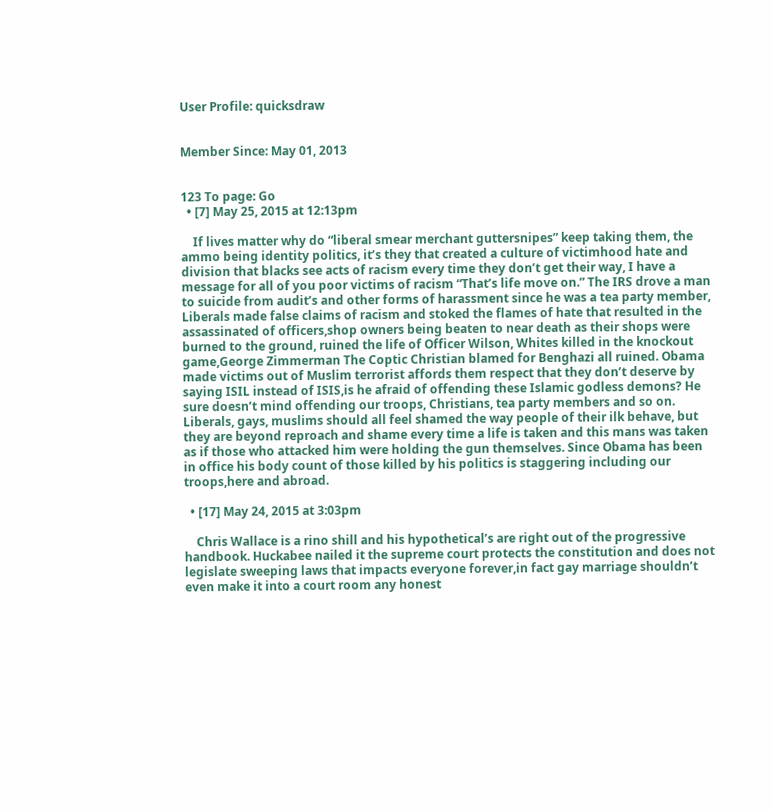User Profile: quicksdraw


Member Since: May 01, 2013


123 To page: Go
  • [7] May 25, 2015 at 12:13pm

    If lives matter why do “liberal smear merchant guttersnipes” keep taking them, the ammo being identity politics, it’s they that created a culture of victimhood hate and division that blacks see acts of racism every time they don’t get their way, I have a message for all of you poor victims of racism “That’s life move on.” The IRS drove a man to suicide from audit’s and other forms of harassment since he was a tea party member, Liberals made false claims of racism and stoked the flames of hate that resulted in the assassinated of officers,shop owners being beaten to near death as their shops were burned to the ground, ruined the life of Officer Wilson, Whites killed in the knockout game,George Zimmerman The Coptic Christian blamed for Benghazi all ruined. Obama made victims out of Muslim terrorist affords them respect that they don’t deserve by saying ISIL instead of ISIS,is he afraid of offending these Islamic godless demons? He sure doesn’t mind offending our troops, Christians, tea party members and so on. Liberals, gays, muslims should all feel shamed the way people of their ilk behave, but they are beyond reproach and shame every time a life is taken and this mans was taken as if those who attacked him were holding the gun themselves. Since Obama has been in office his body count of those killed by his politics is staggering including our troops,here and abroad.

  • [17] May 24, 2015 at 3:03pm

    Chris Wallace is a rino shill and his hypothetical’s are right out of the progressive handbook. Huckabee nailed it the supreme court protects the constitution and does not legislate sweeping laws that impacts everyone forever,in fact gay marriage shouldn’t even make it into a court room any honest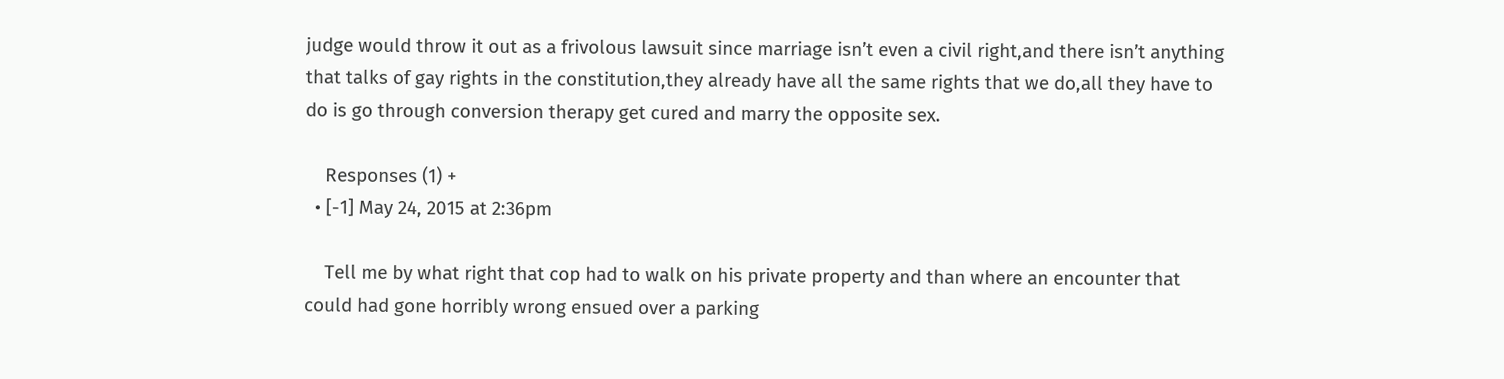judge would throw it out as a frivolous lawsuit since marriage isn’t even a civil right,and there isn’t anything that talks of gay rights in the constitution,they already have all the same rights that we do,all they have to do is go through conversion therapy get cured and marry the opposite sex.

    Responses (1) +
  • [-1] May 24, 2015 at 2:36pm

    Tell me by what right that cop had to walk on his private property and than where an encounter that could had gone horribly wrong ensued over a parking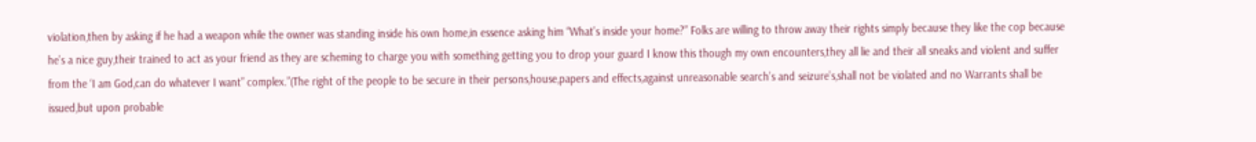violation,then by asking if he had a weapon while the owner was standing inside his own home,in essence asking him “What’s inside your home?” Folks are willing to throw away their rights simply because they like the cop because he’s a nice guy,their trained to act as your friend as they are scheming to charge you with something getting you to drop your guard I know this though my own encounters,they all lie and their all sneaks and violent and suffer from the ‘I am God,can do whatever I want” complex.”(The right of the people to be secure in their persons,house,papers and effects,against unreasonable search’s and seizure’s,shall not be violated and no Warrants shall be issued,but upon probable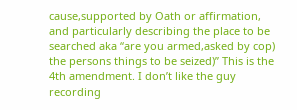cause,supported by Oath or affirmation, and particularly describing the place to be searched aka “are you armed,asked by cop) the persons things to be seized)” This is the 4th amendment. I don’t like the guy recording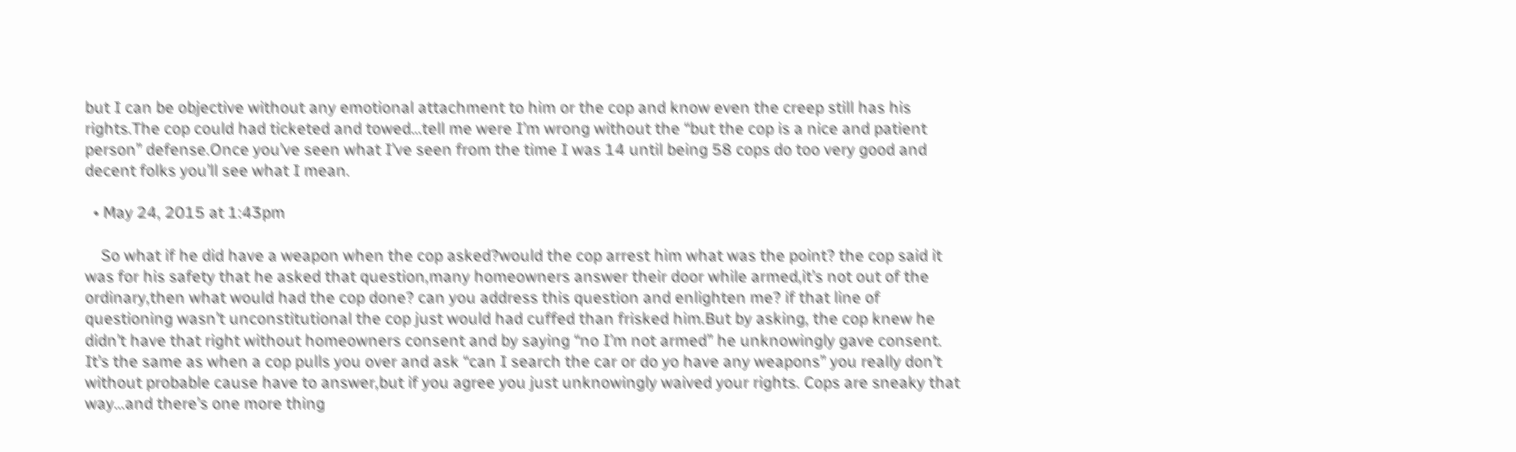but I can be objective without any emotional attachment to him or the cop and know even the creep still has his rights.The cop could had ticketed and towed…tell me were I’m wrong without the “but the cop is a nice and patient person” defense.Once you’ve seen what I’ve seen from the time I was 14 until being 58 cops do too very good and decent folks you’ll see what I mean.

  • May 24, 2015 at 1:43pm

    So what if he did have a weapon when the cop asked?would the cop arrest him what was the point? the cop said it was for his safety that he asked that question,many homeowners answer their door while armed,it’s not out of the ordinary,then what would had the cop done? can you address this question and enlighten me? if that line of questioning wasn’t unconstitutional the cop just would had cuffed than frisked him.But by asking, the cop knew he didn’t have that right without homeowners consent and by saying “no I’m not armed” he unknowingly gave consent. It’s the same as when a cop pulls you over and ask “can I search the car or do yo have any weapons” you really don’t without probable cause have to answer,but if you agree you just unknowingly waived your rights. Cops are sneaky that way…and there’s one more thing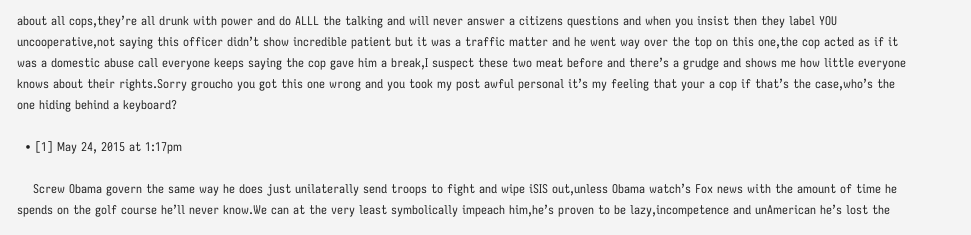about all cops,they’re all drunk with power and do ALLL the talking and will never answer a citizens questions and when you insist then they label YOU uncooperative,not saying this officer didn’t show incredible patient but it was a traffic matter and he went way over the top on this one,the cop acted as if it was a domestic abuse call everyone keeps saying the cop gave him a break,I suspect these two meat before and there’s a grudge and shows me how little everyone knows about their rights.Sorry groucho you got this one wrong and you took my post awful personal it’s my feeling that your a cop if that’s the case,who’s the one hiding behind a keyboard?

  • [1] May 24, 2015 at 1:17pm

    Screw Obama govern the same way he does just unilaterally send troops to fight and wipe iSIS out,unless Obama watch’s Fox news with the amount of time he spends on the golf course he’ll never know.We can at the very least symbolically impeach him,he’s proven to be lazy,incompetence and unAmerican he’s lost the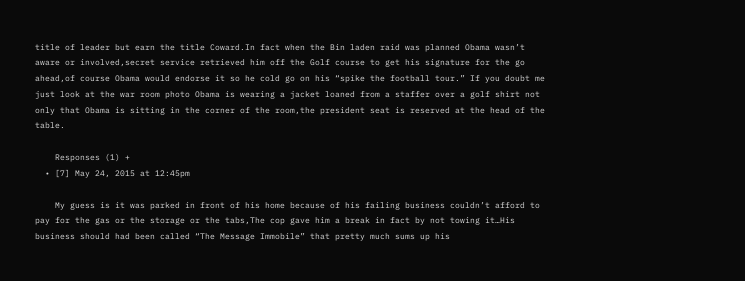title of leader but earn the title Coward.In fact when the Bin laden raid was planned Obama wasn’t aware or involved,secret service retrieved him off the Golf course to get his signature for the go ahead,of course Obama would endorse it so he cold go on his “spike the football tour.” If you doubt me just look at the war room photo Obama is wearing a jacket loaned from a staffer over a golf shirt not only that Obama is sitting in the corner of the room,the president seat is reserved at the head of the table.

    Responses (1) +
  • [7] May 24, 2015 at 12:45pm

    My guess is it was parked in front of his home because of his failing business couldn’t afford to pay for the gas or the storage or the tabs,The cop gave him a break in fact by not towing it…His business should had been called “The Message Immobile” that pretty much sums up his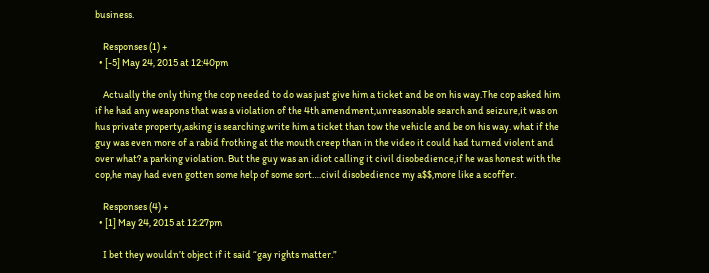business.

    Responses (1) +
  • [-5] May 24, 2015 at 12:40pm

    Actually the only thing the cop needed to do was just give him a ticket and be on his way.The cop asked him if he had any weapons that was a violation of the 4th amendment,unreasonable search and seizure,it was on hus private property,asking is searching.write him a ticket than tow the vehicle and be on his way. what if the guy was even more of a rabid frothing at the mouth creep than in the video it could had turned violent and over what? a parking violation. But the guy was an idiot calling it civil disobedience,if he was honest with the cop,he may had even gotten some help of some sort….civil disobedience my a$$,more like a scoffer.

    Responses (4) +
  • [1] May 24, 2015 at 12:27pm

    I bet they wouldn’t object if it said “gay rights matter.”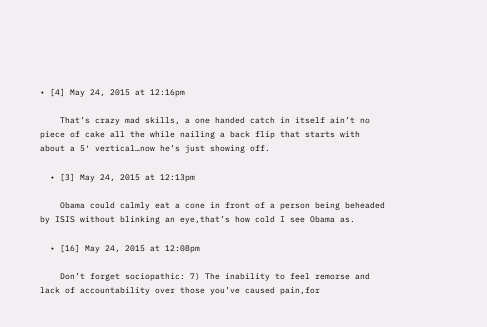• [4] May 24, 2015 at 12:16pm

    That’s crazy mad skills, a one handed catch in itself ain’t no piece of cake all the while nailing a back flip that starts with about a 5′ vertical…now he’s just showing off.

  • [3] May 24, 2015 at 12:13pm

    Obama could calmly eat a cone in front of a person being beheaded by ISIS without blinking an eye,that’s how cold I see Obama as.

  • [16] May 24, 2015 at 12:08pm

    Don’t forget sociopathic: 7) The inability to feel remorse and lack of accountability over those you’ve caused pain,for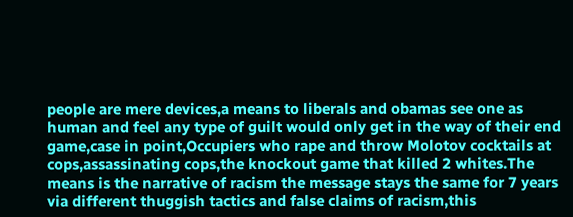people are mere devices,a means to liberals and obamas see one as human and feel any type of guilt would only get in the way of their end game,case in point,Occupiers who rape and throw Molotov cocktails at cops,assassinating cops,the knockout game that killed 2 whites.The means is the narrative of racism the message stays the same for 7 years via different thuggish tactics and false claims of racism,this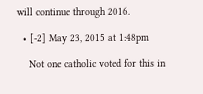will continue through 2016.

  • [-2] May 23, 2015 at 1:48pm

    Not one catholic voted for this in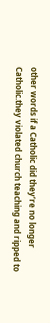other words if a Catholic did they’re no longer Catholic.they violated church teaching and ripped to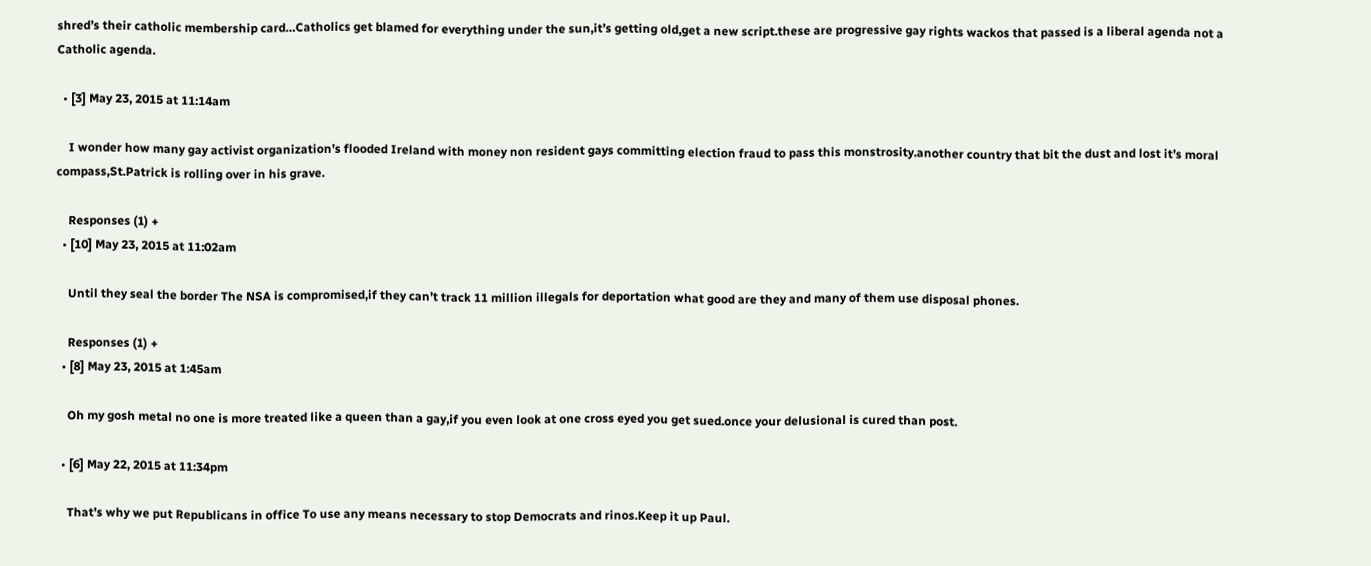shred’s their catholic membership card…Catholics get blamed for everything under the sun,it’s getting old,get a new script.these are progressive gay rights wackos that passed is a liberal agenda not a Catholic agenda.

  • [3] May 23, 2015 at 11:14am

    I wonder how many gay activist organization’s flooded Ireland with money non resident gays committing election fraud to pass this monstrosity.another country that bit the dust and lost it’s moral compass,St.Patrick is rolling over in his grave.

    Responses (1) +
  • [10] May 23, 2015 at 11:02am

    Until they seal the border The NSA is compromised,if they can’t track 11 million illegals for deportation what good are they and many of them use disposal phones.

    Responses (1) +
  • [8] May 23, 2015 at 1:45am

    Oh my gosh metal no one is more treated like a queen than a gay,if you even look at one cross eyed you get sued.once your delusional is cured than post.

  • [6] May 22, 2015 at 11:34pm

    That’s why we put Republicans in office To use any means necessary to stop Democrats and rinos.Keep it up Paul.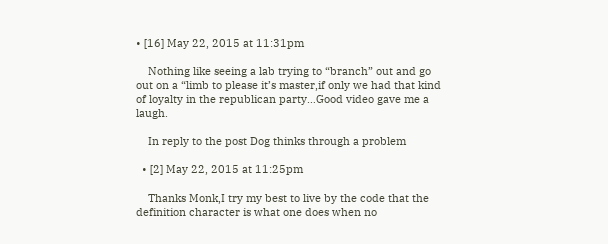• [16] May 22, 2015 at 11:31pm

    Nothing like seeing a lab trying to “branch” out and go out on a “limb to please it’s master,if only we had that kind of loyalty in the republican party…Good video gave me a laugh.

    In reply to the post Dog thinks through a problem

  • [2] May 22, 2015 at 11:25pm

    Thanks Monk,I try my best to live by the code that the definition character is what one does when no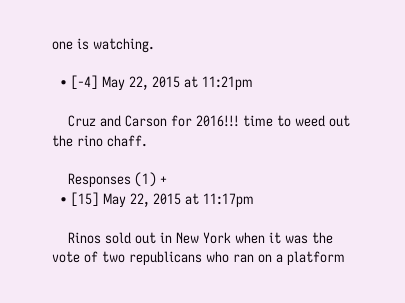one is watching.

  • [-4] May 22, 2015 at 11:21pm

    Cruz and Carson for 2016!!! time to weed out the rino chaff.

    Responses (1) +
  • [15] May 22, 2015 at 11:17pm

    Rinos sold out in New York when it was the vote of two republicans who ran on a platform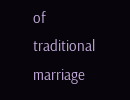of traditional marriage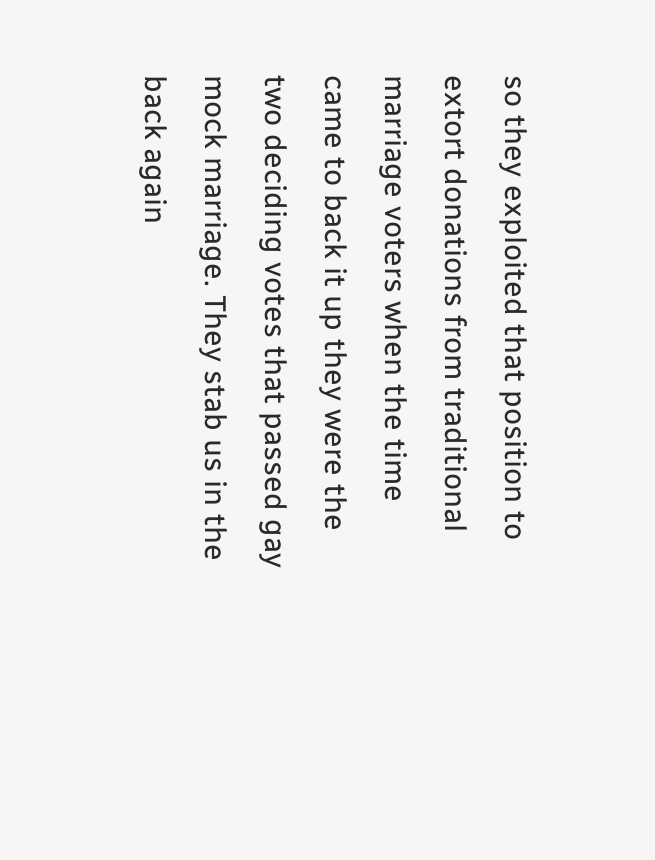so they exploited that position to extort donations from traditional marriage voters when the time came to back it up they were the two deciding votes that passed gay mock marriage. They stab us in the back again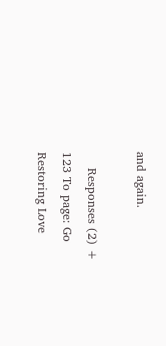and again.

    Responses (2) +
123 To page: Go
Restoring Love